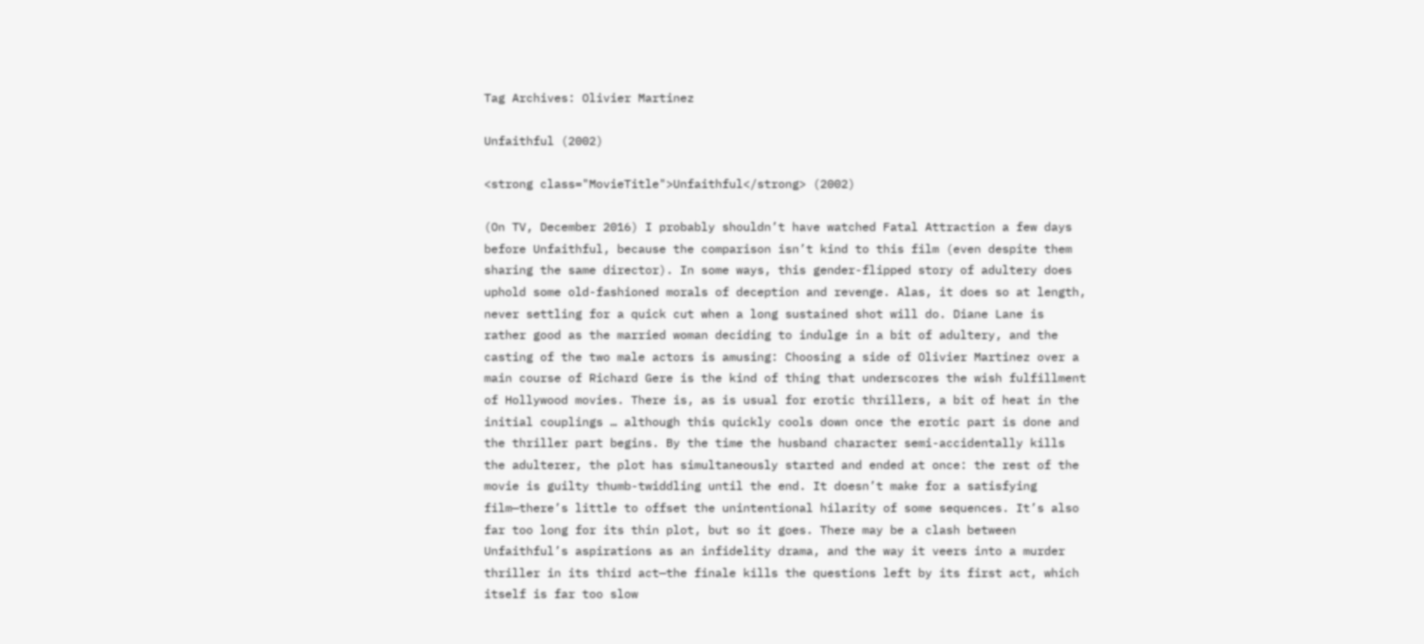Tag Archives: Olivier Martinez

Unfaithful (2002)

<strong class="MovieTitle">Unfaithful</strong> (2002)

(On TV, December 2016) I probably shouldn’t have watched Fatal Attraction a few days before Unfaithful, because the comparison isn’t kind to this film (even despite them sharing the same director). In some ways, this gender-flipped story of adultery does uphold some old-fashioned morals of deception and revenge. Alas, it does so at length, never settling for a quick cut when a long sustained shot will do. Diane Lane is rather good as the married woman deciding to indulge in a bit of adultery, and the casting of the two male actors is amusing: Choosing a side of Olivier Martinez over a main course of Richard Gere is the kind of thing that underscores the wish fulfillment of Hollywood movies. There is, as is usual for erotic thrillers, a bit of heat in the initial couplings … although this quickly cools down once the erotic part is done and the thriller part begins. By the time the husband character semi-accidentally kills the adulterer, the plot has simultaneously started and ended at once: the rest of the movie is guilty thumb-twiddling until the end. It doesn’t make for a satisfying film—there’s little to offset the unintentional hilarity of some sequences. It’s also far too long for its thin plot, but so it goes. There may be a clash between Unfaithful’s aspirations as an infidelity drama, and the way it veers into a murder thriller in its third act—the finale kills the questions left by its first act, which itself is far too slow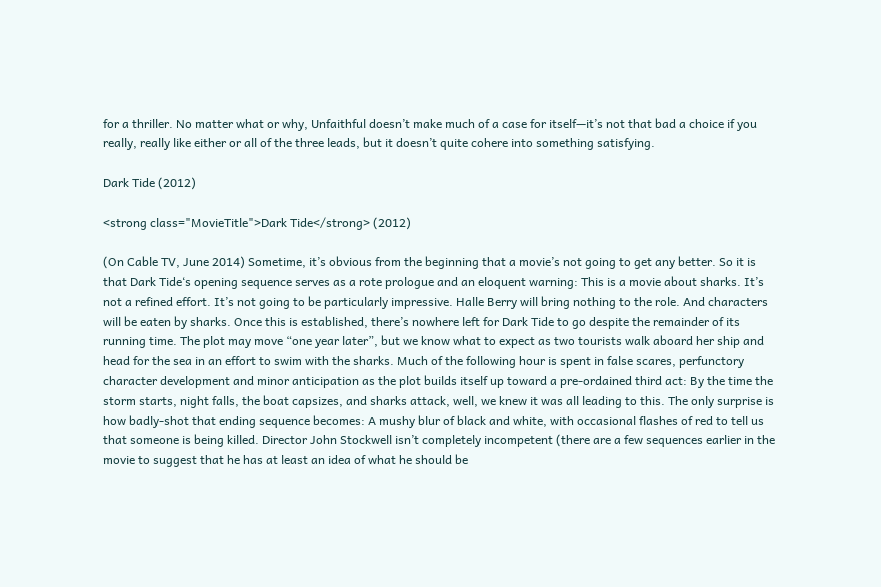for a thriller. No matter what or why, Unfaithful doesn’t make much of a case for itself—it’s not that bad a choice if you really, really like either or all of the three leads, but it doesn’t quite cohere into something satisfying.

Dark Tide (2012)

<strong class="MovieTitle">Dark Tide</strong> (2012)

(On Cable TV, June 2014) Sometime, it’s obvious from the beginning that a movie’s not going to get any better. So it is that Dark Tide‘s opening sequence serves as a rote prologue and an eloquent warning: This is a movie about sharks. It’s not a refined effort. It’s not going to be particularly impressive. Halle Berry will bring nothing to the role. And characters will be eaten by sharks. Once this is established, there’s nowhere left for Dark Tide to go despite the remainder of its running time. The plot may move “one year later”, but we know what to expect as two tourists walk aboard her ship and head for the sea in an effort to swim with the sharks. Much of the following hour is spent in false scares, perfunctory character development and minor anticipation as the plot builds itself up toward a pre-ordained third act: By the time the storm starts, night falls, the boat capsizes, and sharks attack, well, we knew it was all leading to this. The only surprise is how badly-shot that ending sequence becomes: A mushy blur of black and white, with occasional flashes of red to tell us that someone is being killed. Director John Stockwell isn’t completely incompetent (there are a few sequences earlier in the movie to suggest that he has at least an idea of what he should be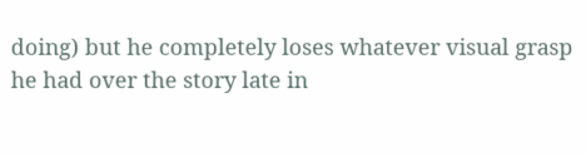doing) but he completely loses whatever visual grasp he had over the story late in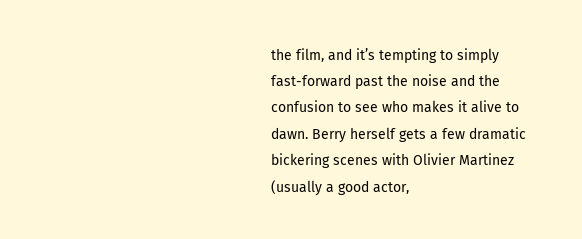the film, and it’s tempting to simply fast-forward past the noise and the confusion to see who makes it alive to dawn. Berry herself gets a few dramatic bickering scenes with Olivier Martinez (usually a good actor,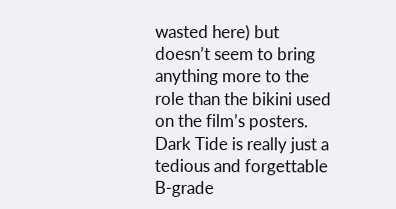wasted here) but doesn’t seem to bring anything more to the role than the bikini used on the film’s posters. Dark Tide is really just a tedious and forgettable B-grade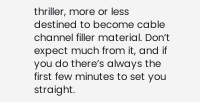thriller, more or less destined to become cable channel filler material. Don’t expect much from it, and if you do there’s always the first few minutes to set you straight.